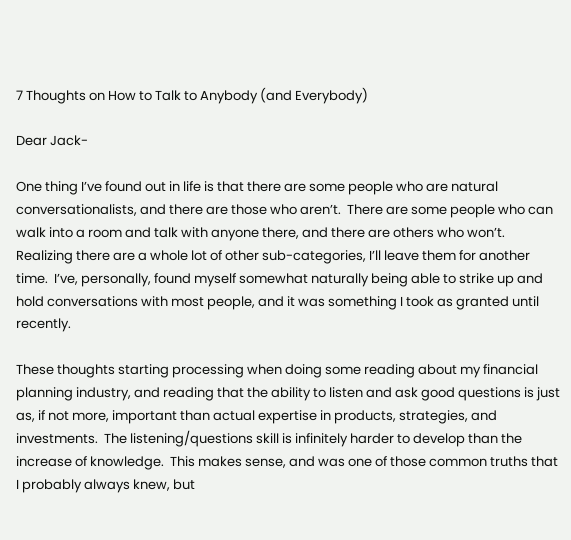7 Thoughts on How to Talk to Anybody (and Everybody)

Dear Jack-

One thing I’ve found out in life is that there are some people who are natural conversationalists, and there are those who aren’t.  There are some people who can walk into a room and talk with anyone there, and there are others who won’t.  Realizing there are a whole lot of other sub-categories, I’ll leave them for another time.  I’ve, personally, found myself somewhat naturally being able to strike up and hold conversations with most people, and it was something I took as granted until recently.

These thoughts starting processing when doing some reading about my financial planning industry, and reading that the ability to listen and ask good questions is just as, if not more, important than actual expertise in products, strategies, and investments.  The listening/questions skill is infinitely harder to develop than the increase of knowledge.  This makes sense, and was one of those common truths that I probably always knew, but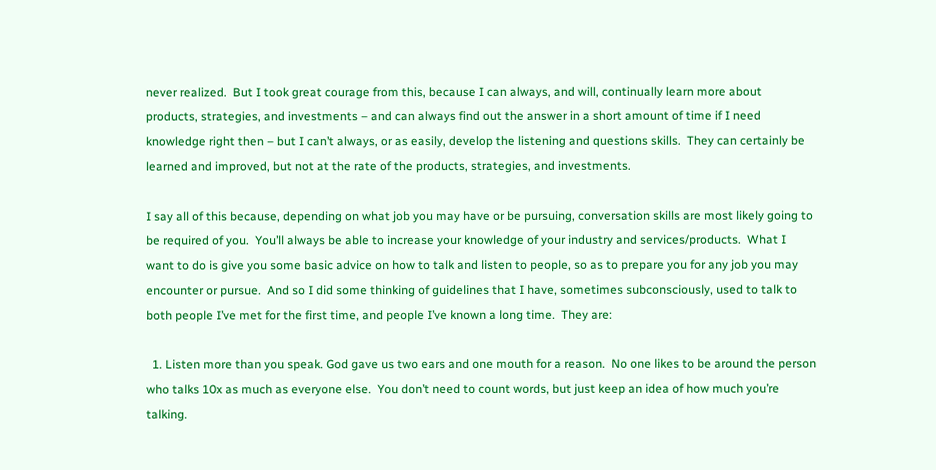never realized.  But I took great courage from this, because I can always, and will, continually learn more about products, strategies, and investments – and can always find out the answer in a short amount of time if I need knowledge right then – but I can’t always, or as easily, develop the listening and questions skills.  They can certainly be learned and improved, but not at the rate of the products, strategies, and investments.

I say all of this because, depending on what job you may have or be pursuing, conversation skills are most likely going to be required of you.  You’ll always be able to increase your knowledge of your industry and services/products.  What I want to do is give you some basic advice on how to talk and listen to people, so as to prepare you for any job you may encounter or pursue.  And so I did some thinking of guidelines that I have, sometimes subconsciously, used to talk to both people I’ve met for the first time, and people I’ve known a long time.  They are:

  1. Listen more than you speak. God gave us two ears and one mouth for a reason.  No one likes to be around the person who talks 10x as much as everyone else.  You don’t need to count words, but just keep an idea of how much you’re talking.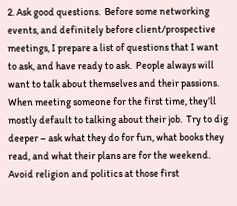2. Ask good questions.  Before some networking events, and definitely before client/prospective meetings, I prepare a list of questions that I want to ask, and have ready to ask.  People always will want to talk about themselves and their passions.  When meeting someone for the first time, they’ll mostly default to talking about their job.  Try to dig deeper – ask what they do for fun, what books they read, and what their plans are for the weekend.  Avoid religion and politics at those first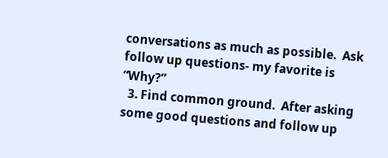conversations as much as possible.  Ask follow up questions- my favorite is “Why?”
  3. Find common ground.  After asking some good questions and follow up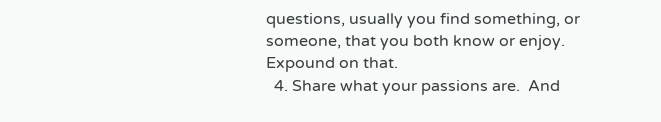questions, usually you find something, or someone, that you both know or enjoy.  Expound on that.
  4. Share what your passions are.  And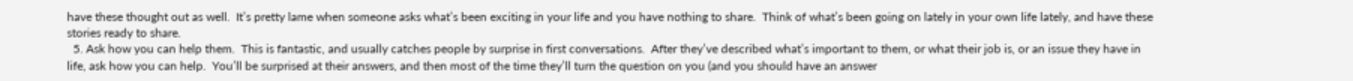have these thought out as well.  It’s pretty lame when someone asks what’s been exciting in your life and you have nothing to share.  Think of what’s been going on lately in your own life lately, and have these stories ready to share.
  5. Ask how you can help them.  This is fantastic, and usually catches people by surprise in first conversations.  After they’ve described what’s important to them, or what their job is, or an issue they have in life, ask how you can help.  You’ll be surprised at their answers, and then most of the time they’ll turn the question on you (and you should have an answer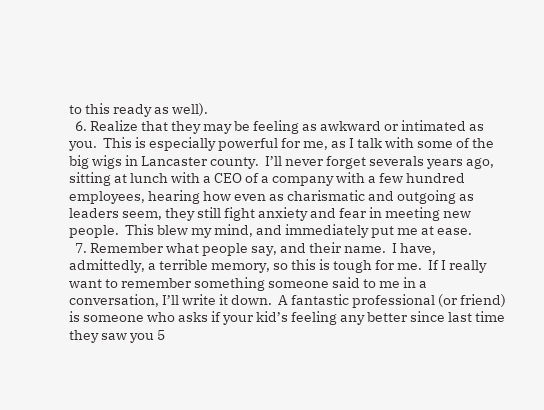to this ready as well).
  6. Realize that they may be feeling as awkward or intimated as you.  This is especially powerful for me, as I talk with some of the big wigs in Lancaster county.  I’ll never forget severals years ago, sitting at lunch with a CEO of a company with a few hundred employees, hearing how even as charismatic and outgoing as leaders seem, they still fight anxiety and fear in meeting new people.  This blew my mind, and immediately put me at ease.
  7. Remember what people say, and their name.  I have, admittedly, a terrible memory, so this is tough for me.  If I really want to remember something someone said to me in a conversation, I’ll write it down.  A fantastic professional (or friend) is someone who asks if your kid’s feeling any better since last time they saw you 5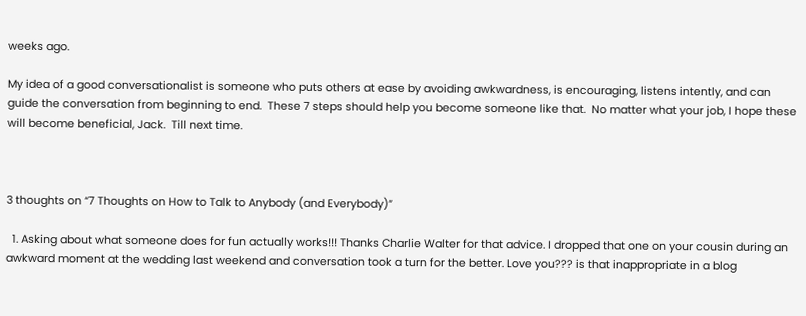weeks ago.

My idea of a good conversationalist is someone who puts others at ease by avoiding awkwardness, is encouraging, listens intently, and can guide the conversation from beginning to end.  These 7 steps should help you become someone like that.  No matter what your job, I hope these will become beneficial, Jack.  Till next time.



3 thoughts on “7 Thoughts on How to Talk to Anybody (and Everybody)”

  1. Asking about what someone does for fun actually works!!! Thanks Charlie Walter for that advice. I dropped that one on your cousin during an awkward moment at the wedding last weekend and conversation took a turn for the better. Love you??? is that inappropriate in a blog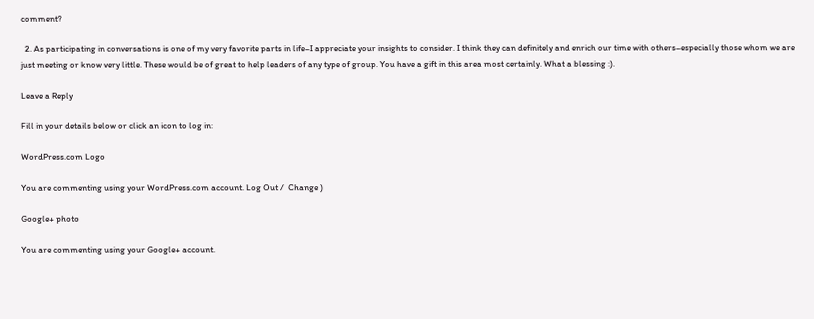comment?

  2. As participating in conversations is one of my very favorite parts in life–I appreciate your insights to consider. I think they can definitely and enrich our time with others–especially those whom we are just meeting or know very little. These would be of great to help leaders of any type of group. You have a gift in this area most certainly. What a blessing :).

Leave a Reply

Fill in your details below or click an icon to log in:

WordPress.com Logo

You are commenting using your WordPress.com account. Log Out /  Change )

Google+ photo

You are commenting using your Google+ account.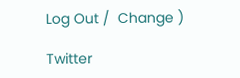Log Out /  Change )

Twitter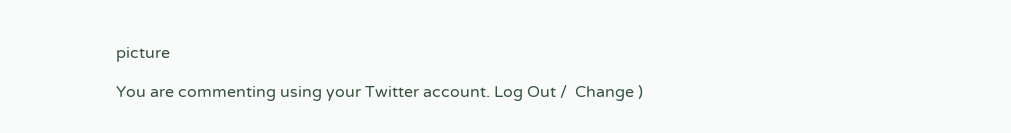picture

You are commenting using your Twitter account. Log Out /  Change )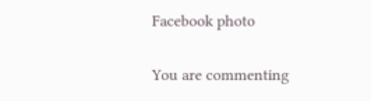Facebook photo

You are commenting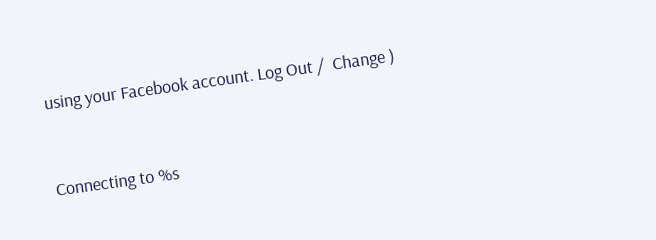using your Facebook account. Log Out /  Change )


Connecting to %s